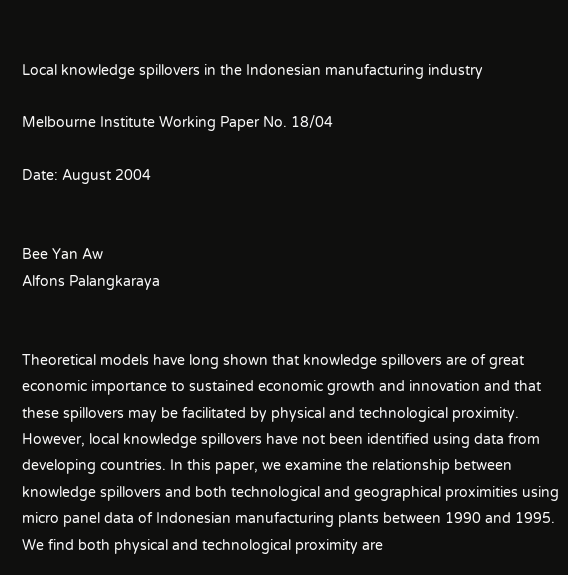Local knowledge spillovers in the Indonesian manufacturing industry

Melbourne Institute Working Paper No. 18/04

Date: August 2004


Bee Yan Aw
Alfons Palangkaraya


Theoretical models have long shown that knowledge spillovers are of great economic importance to sustained economic growth and innovation and that these spillovers may be facilitated by physical and technological proximity. However, local knowledge spillovers have not been identified using data from developing countries. In this paper, we examine the relationship between knowledge spillovers and both technological and geographical proximities using micro panel data of Indonesian manufacturing plants between 1990 and 1995. We find both physical and technological proximity are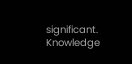significant. Knowledge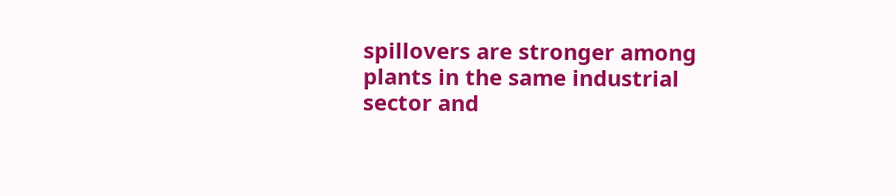spillovers are stronger among plants in the same industrial sector and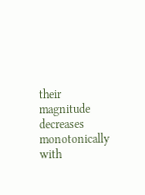their magnitude decreases monotonically with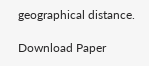geographical distance.

Download Paper